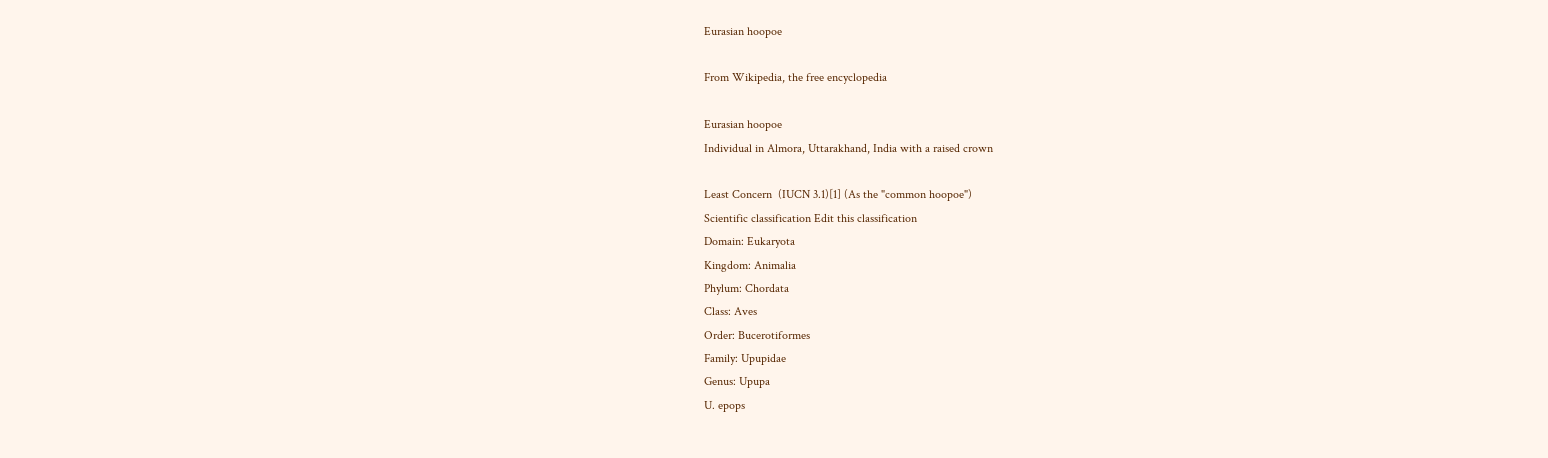Eurasian hoopoe

From Wikipedia, the free encyclopedia

Eurasian hoopoe
Individual in Almora, Uttarakhand, India with a raised crown

Least Concern  (IUCN 3.1)[1] (As the "common hoopoe")
Scientific classification Edit this classification
Domain: Eukaryota
Kingdom: Animalia
Phylum: Chordata
Class: Aves
Order: Bucerotiformes
Family: Upupidae
Genus: Upupa
U. epops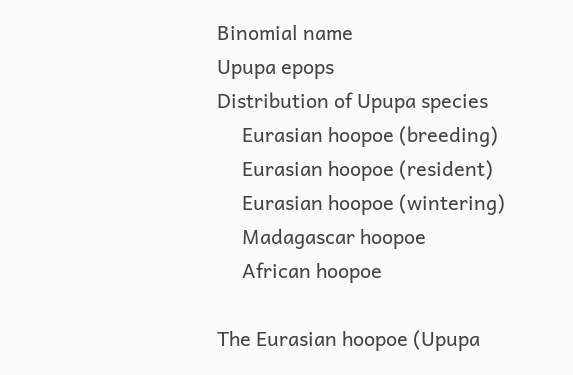Binomial name
Upupa epops
Distribution of Upupa species
     Eurasian hoopoe (breeding)
     Eurasian hoopoe (resident)
     Eurasian hoopoe (wintering)
     Madagascar hoopoe
     African hoopoe

The Eurasian hoopoe (Upupa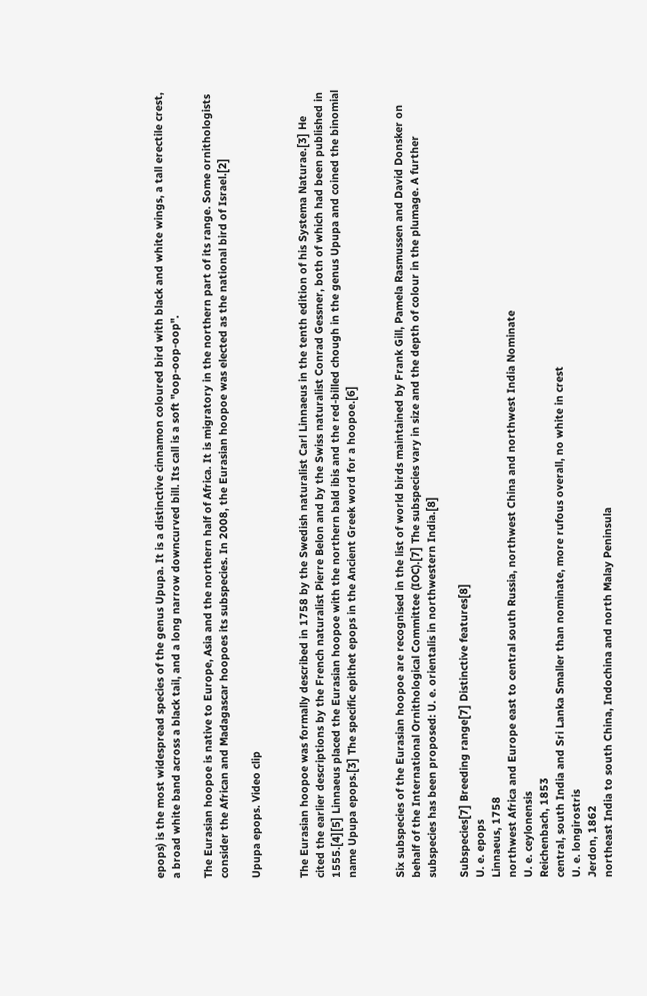epops) is the most widespread species of the genus Upupa. It is a distinctive cinnamon coloured bird with black and white wings, a tall erectile crest, a broad white band across a black tail, and a long narrow downcurved bill. Its call is a soft "oop-oop-oop".

The Eurasian hoopoe is native to Europe, Asia and the northern half of Africa. It is migratory in the northern part of its range. Some ornithologists consider the African and Madagascar hoopoes its subspecies. In 2008, the Eurasian hoopoe was elected as the national bird of Israel.[2]

Upupa epops. Video clip


The Eurasian hoopoe was formally described in 1758 by the Swedish naturalist Carl Linnaeus in the tenth edition of his Systema Naturae.[3] He cited the earlier descriptions by the French naturalist Pierre Belon and by the Swiss naturalist Conrad Gessner, both of which had been published in 1555.[4][5] Linnaeus placed the Eurasian hoopoe with the northern bald ibis and the red-billed chough in the genus Upupa and coined the binomial name Upupa epops.[3] The specific epithet epops in the Ancient Greek word for a hoopoe.[6]


Six subspecies of the Eurasian hoopoe are recognised in the list of world birds maintained by Frank Gill, Pamela Rasmussen and David Donsker on behalf of the International Ornithological Committee (IOC).[7] The subspecies vary in size and the depth of colour in the plumage. A further subspecies has been proposed: U. e. orientalis in northwestern India.[8]

Subspecies[7] Breeding range[7] Distinctive features[8]
U. e. epops
Linnaeus, 1758
northwest Africa and Europe east to central south Russia, northwest China and northwest India Nominate
U. e. ceylonensis
Reichenbach, 1853
central, south India and Sri Lanka Smaller than nominate, more rufous overall, no white in crest
U. e. longirostris
Jerdon, 1862
northeast India to south China, Indochina and north Malay Peninsula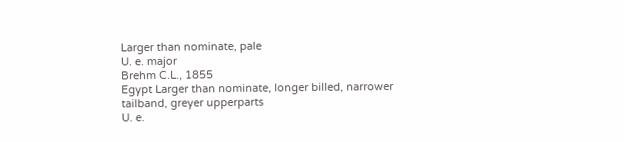Larger than nominate, pale
U. e. major
Brehm C.L., 1855
Egypt Larger than nominate, longer billed, narrower tailband, greyer upperparts
U. e.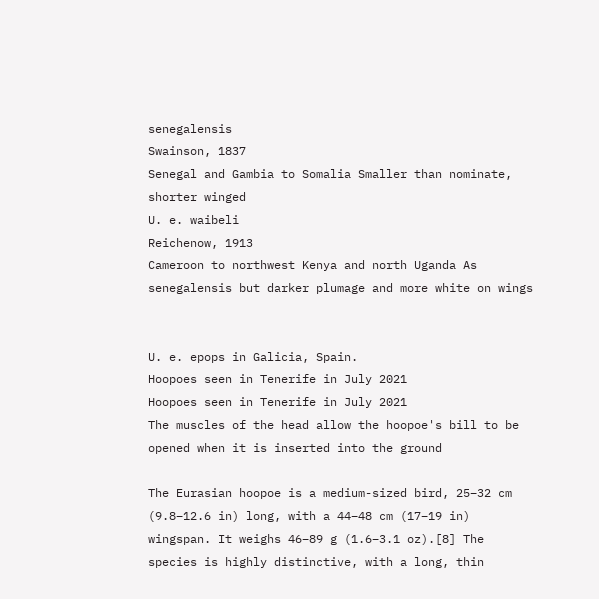senegalensis
Swainson, 1837
Senegal and Gambia to Somalia Smaller than nominate, shorter winged
U. e. waibeli
Reichenow, 1913
Cameroon to northwest Kenya and north Uganda As senegalensis but darker plumage and more white on wings


U. e. epops in Galicia, Spain.
Hoopoes seen in Tenerife in July 2021
Hoopoes seen in Tenerife in July 2021
The muscles of the head allow the hoopoe's bill to be opened when it is inserted into the ground

The Eurasian hoopoe is a medium-sized bird, 25–32 cm (9.8–12.6 in) long, with a 44–48 cm (17–19 in) wingspan. It weighs 46–89 g (1.6–3.1 oz).[8] The species is highly distinctive, with a long, thin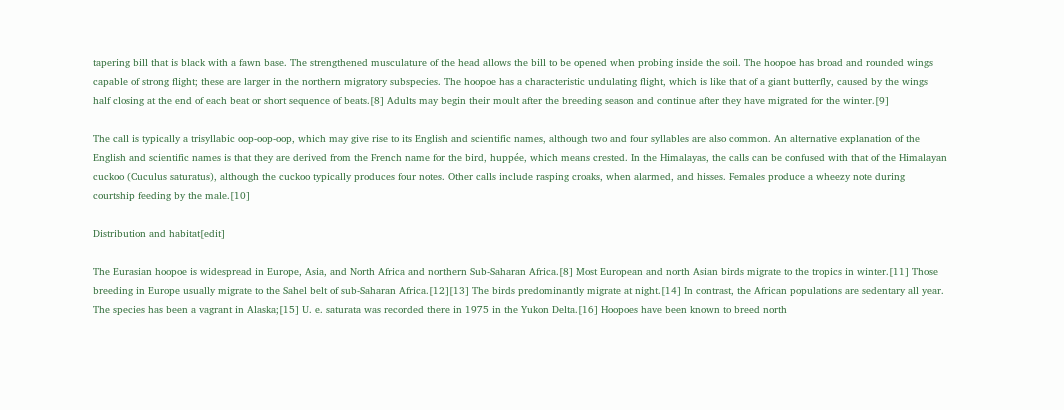tapering bill that is black with a fawn base. The strengthened musculature of the head allows the bill to be opened when probing inside the soil. The hoopoe has broad and rounded wings capable of strong flight; these are larger in the northern migratory subspecies. The hoopoe has a characteristic undulating flight, which is like that of a giant butterfly, caused by the wings half closing at the end of each beat or short sequence of beats.[8] Adults may begin their moult after the breeding season and continue after they have migrated for the winter.[9]

The call is typically a trisyllabic oop-oop-oop, which may give rise to its English and scientific names, although two and four syllables are also common. An alternative explanation of the English and scientific names is that they are derived from the French name for the bird, huppée, which means crested. In the Himalayas, the calls can be confused with that of the Himalayan cuckoo (Cuculus saturatus), although the cuckoo typically produces four notes. Other calls include rasping croaks, when alarmed, and hisses. Females produce a wheezy note during courtship feeding by the male.[10]

Distribution and habitat[edit]

The Eurasian hoopoe is widespread in Europe, Asia, and North Africa and northern Sub-Saharan Africa.[8] Most European and north Asian birds migrate to the tropics in winter.[11] Those breeding in Europe usually migrate to the Sahel belt of sub-Saharan Africa.[12][13] The birds predominantly migrate at night.[14] In contrast, the African populations are sedentary all year. The species has been a vagrant in Alaska;[15] U. e. saturata was recorded there in 1975 in the Yukon Delta.[16] Hoopoes have been known to breed north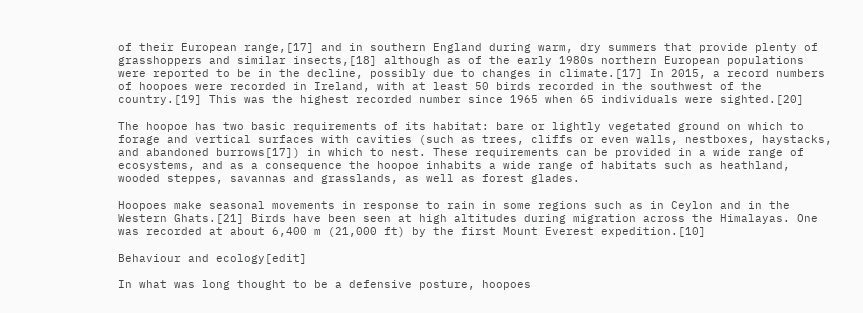of their European range,[17] and in southern England during warm, dry summers that provide plenty of grasshoppers and similar insects,[18] although as of the early 1980s northern European populations were reported to be in the decline, possibly due to changes in climate.[17] In 2015, a record numbers of hoopoes were recorded in Ireland, with at least 50 birds recorded in the southwest of the country.[19] This was the highest recorded number since 1965 when 65 individuals were sighted.[20]

The hoopoe has two basic requirements of its habitat: bare or lightly vegetated ground on which to forage and vertical surfaces with cavities (such as trees, cliffs or even walls, nestboxes, haystacks, and abandoned burrows[17]) in which to nest. These requirements can be provided in a wide range of ecosystems, and as a consequence the hoopoe inhabits a wide range of habitats such as heathland, wooded steppes, savannas and grasslands, as well as forest glades.

Hoopoes make seasonal movements in response to rain in some regions such as in Ceylon and in the Western Ghats.[21] Birds have been seen at high altitudes during migration across the Himalayas. One was recorded at about 6,400 m (21,000 ft) by the first Mount Everest expedition.[10]

Behaviour and ecology[edit]

In what was long thought to be a defensive posture, hoopoes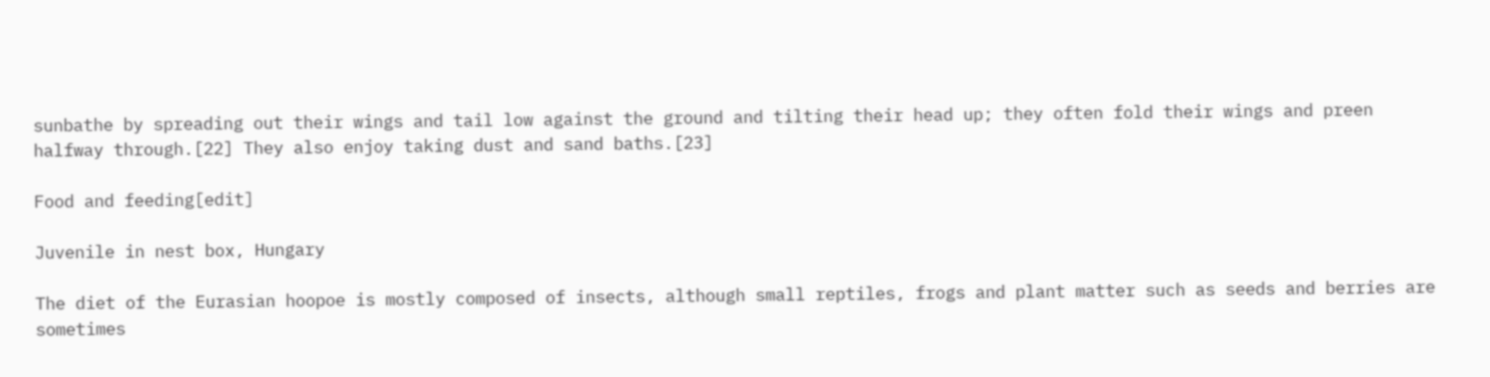sunbathe by spreading out their wings and tail low against the ground and tilting their head up; they often fold their wings and preen halfway through.[22] They also enjoy taking dust and sand baths.[23]

Food and feeding[edit]

Juvenile in nest box, Hungary

The diet of the Eurasian hoopoe is mostly composed of insects, although small reptiles, frogs and plant matter such as seeds and berries are sometimes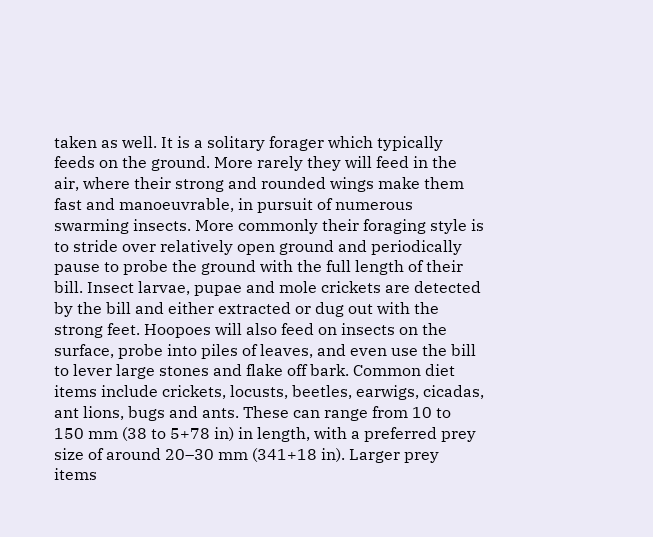taken as well. It is a solitary forager which typically feeds on the ground. More rarely they will feed in the air, where their strong and rounded wings make them fast and manoeuvrable, in pursuit of numerous swarming insects. More commonly their foraging style is to stride over relatively open ground and periodically pause to probe the ground with the full length of their bill. Insect larvae, pupae and mole crickets are detected by the bill and either extracted or dug out with the strong feet. Hoopoes will also feed on insects on the surface, probe into piles of leaves, and even use the bill to lever large stones and flake off bark. Common diet items include crickets, locusts, beetles, earwigs, cicadas, ant lions, bugs and ants. These can range from 10 to 150 mm (38 to 5+78 in) in length, with a preferred prey size of around 20–30 mm (341+18 in). Larger prey items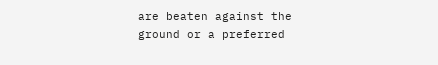are beaten against the ground or a preferred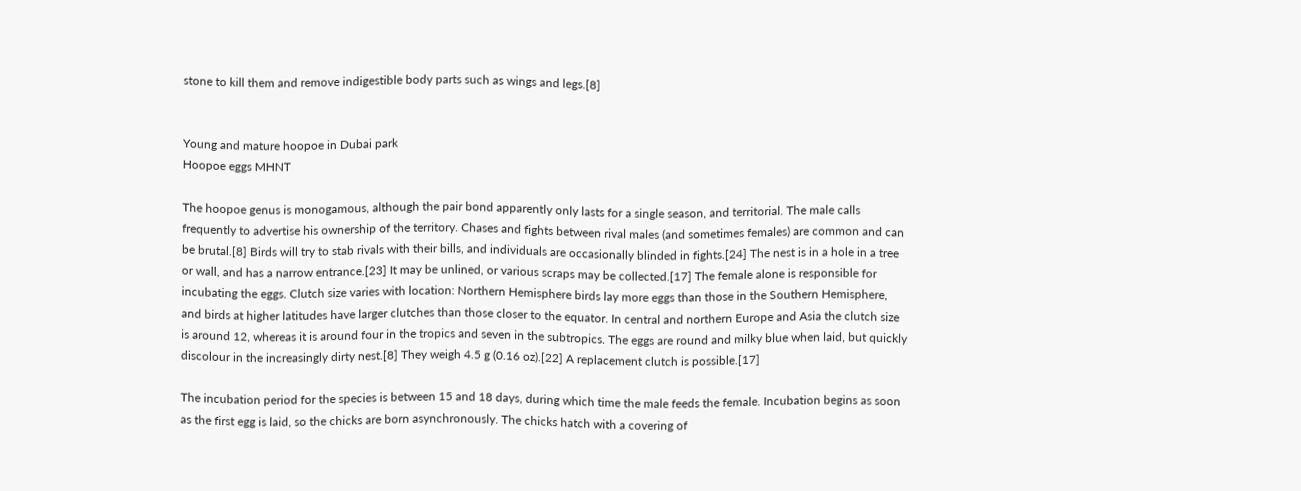stone to kill them and remove indigestible body parts such as wings and legs.[8]


Young and mature hoopoe in Dubai park
Hoopoe eggs MHNT

The hoopoe genus is monogamous, although the pair bond apparently only lasts for a single season, and territorial. The male calls frequently to advertise his ownership of the territory. Chases and fights between rival males (and sometimes females) are common and can be brutal.[8] Birds will try to stab rivals with their bills, and individuals are occasionally blinded in fights.[24] The nest is in a hole in a tree or wall, and has a narrow entrance.[23] It may be unlined, or various scraps may be collected.[17] The female alone is responsible for incubating the eggs. Clutch size varies with location: Northern Hemisphere birds lay more eggs than those in the Southern Hemisphere, and birds at higher latitudes have larger clutches than those closer to the equator. In central and northern Europe and Asia the clutch size is around 12, whereas it is around four in the tropics and seven in the subtropics. The eggs are round and milky blue when laid, but quickly discolour in the increasingly dirty nest.[8] They weigh 4.5 g (0.16 oz).[22] A replacement clutch is possible.[17]

The incubation period for the species is between 15 and 18 days, during which time the male feeds the female. Incubation begins as soon as the first egg is laid, so the chicks are born asynchronously. The chicks hatch with a covering of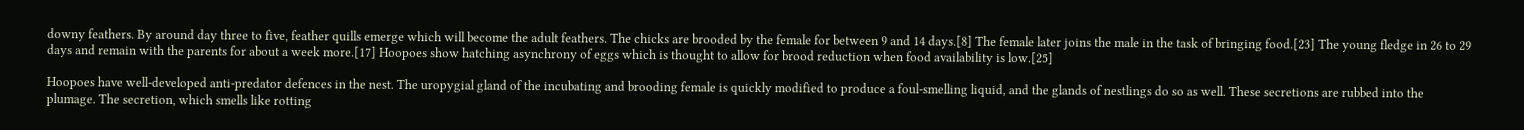downy feathers. By around day three to five, feather quills emerge which will become the adult feathers. The chicks are brooded by the female for between 9 and 14 days.[8] The female later joins the male in the task of bringing food.[23] The young fledge in 26 to 29 days and remain with the parents for about a week more.[17] Hoopoes show hatching asynchrony of eggs which is thought to allow for brood reduction when food availability is low.[25]

Hoopoes have well-developed anti-predator defences in the nest. The uropygial gland of the incubating and brooding female is quickly modified to produce a foul-smelling liquid, and the glands of nestlings do so as well. These secretions are rubbed into the plumage. The secretion, which smells like rotting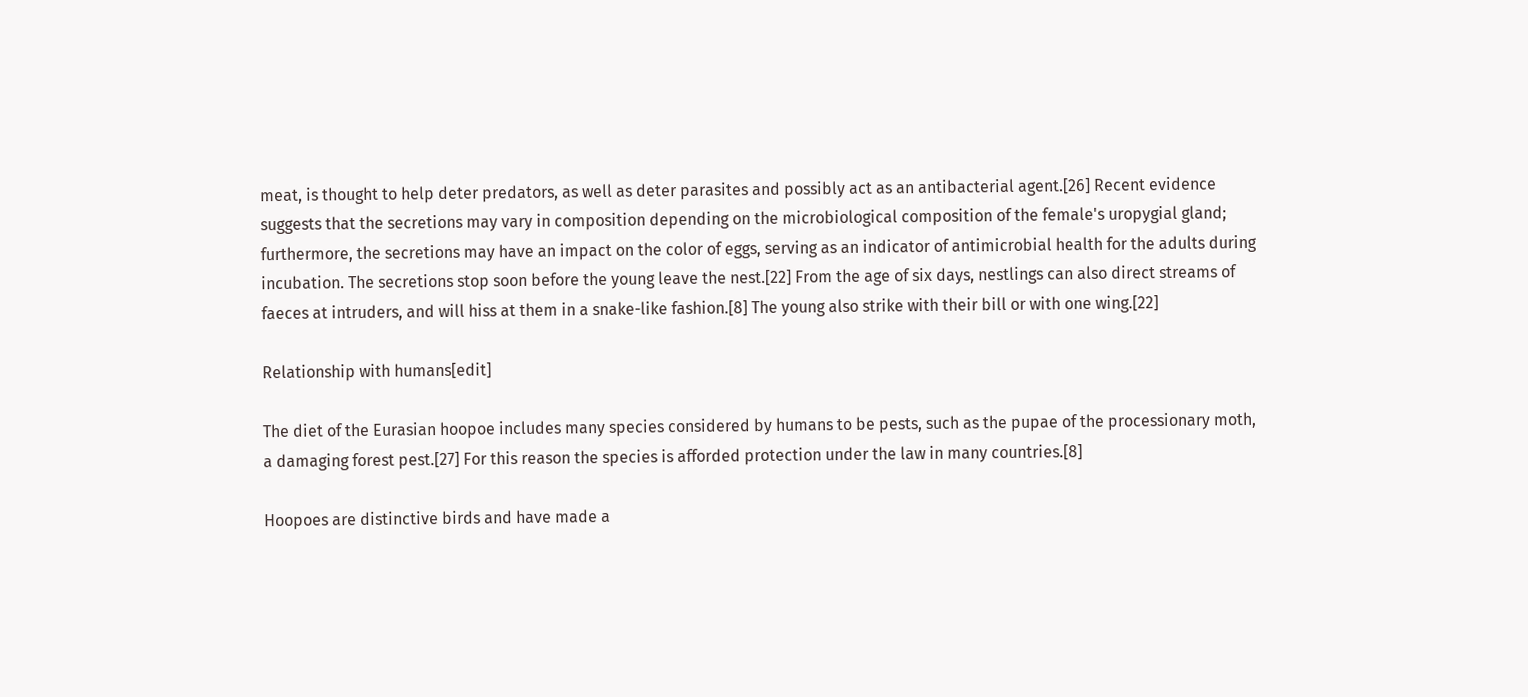meat, is thought to help deter predators, as well as deter parasites and possibly act as an antibacterial agent.[26] Recent evidence suggests that the secretions may vary in composition depending on the microbiological composition of the female's uropygial gland; furthermore, the secretions may have an impact on the color of eggs, serving as an indicator of antimicrobial health for the adults during incubation. The secretions stop soon before the young leave the nest.[22] From the age of six days, nestlings can also direct streams of faeces at intruders, and will hiss at them in a snake-like fashion.[8] The young also strike with their bill or with one wing.[22]

Relationship with humans[edit]

The diet of the Eurasian hoopoe includes many species considered by humans to be pests, such as the pupae of the processionary moth, a damaging forest pest.[27] For this reason the species is afforded protection under the law in many countries.[8]

Hoopoes are distinctive birds and have made a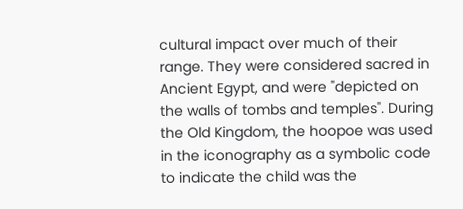cultural impact over much of their range. They were considered sacred in Ancient Egypt, and were "depicted on the walls of tombs and temples". During the Old Kingdom, the hoopoe was used in the iconography as a symbolic code to indicate the child was the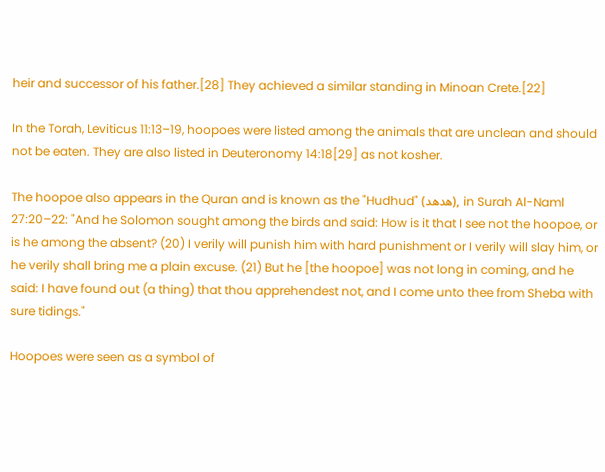heir and successor of his father.[28] They achieved a similar standing in Minoan Crete.[22]

In the Torah, Leviticus 11:13–19, hoopoes were listed among the animals that are unclean and should not be eaten. They are also listed in Deuteronomy 14:18[29] as not kosher.

The hoopoe also appears in the Quran and is known as the "Hudhud" (هدهد), in Surah Al-Naml 27:20–22: "And he Solomon sought among the birds and said: How is it that I see not the hoopoe, or is he among the absent? (20) I verily will punish him with hard punishment or I verily will slay him, or he verily shall bring me a plain excuse. (21) But he [the hoopoe] was not long in coming, and he said: I have found out (a thing) that thou apprehendest not, and I come unto thee from Sheba with sure tidings."

Hoopoes were seen as a symbol of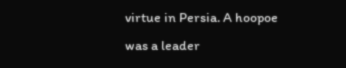virtue in Persia. A hoopoe was a leader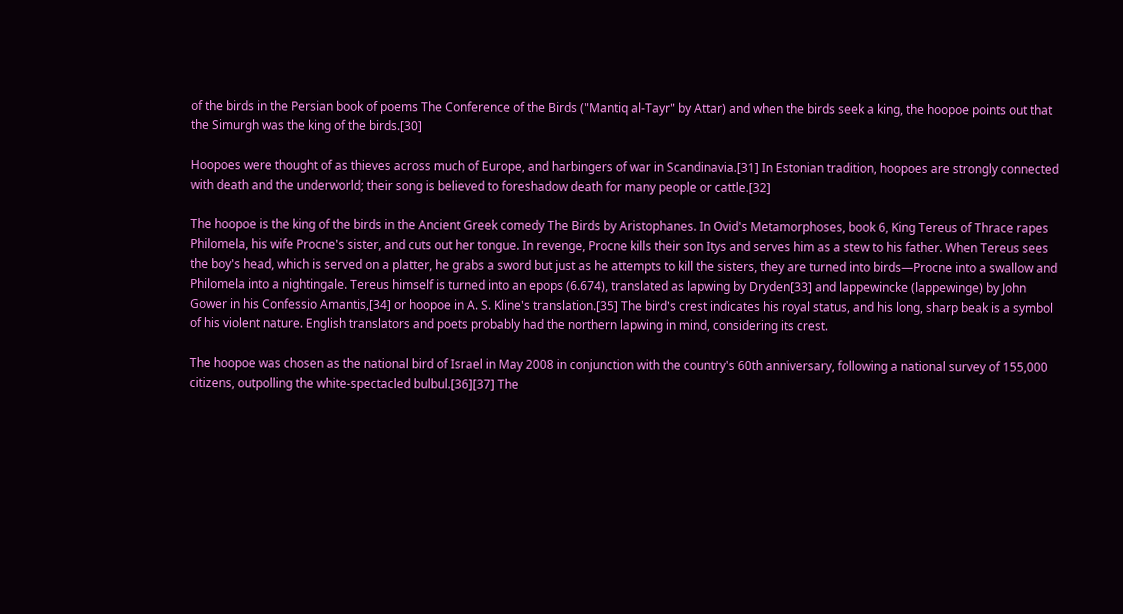of the birds in the Persian book of poems The Conference of the Birds ("Mantiq al-Tayr" by Attar) and when the birds seek a king, the hoopoe points out that the Simurgh was the king of the birds.[30]

Hoopoes were thought of as thieves across much of Europe, and harbingers of war in Scandinavia.[31] In Estonian tradition, hoopoes are strongly connected with death and the underworld; their song is believed to foreshadow death for many people or cattle.[32]

The hoopoe is the king of the birds in the Ancient Greek comedy The Birds by Aristophanes. In Ovid's Metamorphoses, book 6, King Tereus of Thrace rapes Philomela, his wife Procne's sister, and cuts out her tongue. In revenge, Procne kills their son Itys and serves him as a stew to his father. When Tereus sees the boy's head, which is served on a platter, he grabs a sword but just as he attempts to kill the sisters, they are turned into birds—Procne into a swallow and Philomela into a nightingale. Tereus himself is turned into an epops (6.674), translated as lapwing by Dryden[33] and lappewincke (lappewinge) by John Gower in his Confessio Amantis,[34] or hoopoe in A. S. Kline's translation.[35] The bird's crest indicates his royal status, and his long, sharp beak is a symbol of his violent nature. English translators and poets probably had the northern lapwing in mind, considering its crest.

The hoopoe was chosen as the national bird of Israel in May 2008 in conjunction with the country's 60th anniversary, following a national survey of 155,000 citizens, outpolling the white-spectacled bulbul.[36][37] The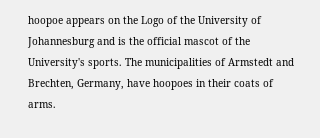hoopoe appears on the Logo of the University of Johannesburg and is the official mascot of the University's sports. The municipalities of Armstedt and Brechten, Germany, have hoopoes in their coats of arms.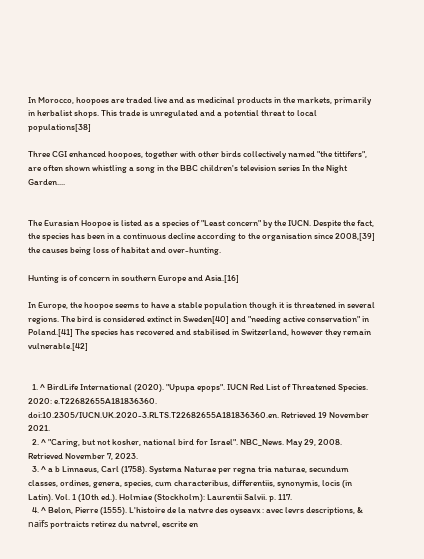In Morocco, hoopoes are traded live and as medicinal products in the markets, primarily in herbalist shops. This trade is unregulated and a potential threat to local populations[38]

Three CGI enhanced hoopoes, together with other birds collectively named "the tittifers", are often shown whistling a song in the BBC children's television series In the Night Garden....


The Eurasian Hoopoe is listed as a species of "Least concern" by the IUCN. Despite the fact, the species has been in a continuous decline according to the organisation since 2008,[39] the causes being loss of habitat and over-hunting.

Hunting is of concern in southern Europe and Asia.[16]

In Europe, the hoopoe seems to have a stable population though it is threatened in several regions. The bird is considered extinct in Sweden[40] and "needing active conservation" in Poland.[41] The species has recovered and stabilised in Switzerland, however they remain vulnerable.[42]


  1. ^ BirdLife International (2020). "Upupa epops". IUCN Red List of Threatened Species. 2020: e.T22682655A181836360. doi:10.2305/IUCN.UK.2020-3.RLTS.T22682655A181836360.en. Retrieved 19 November 2021.
  2. ^ "Caring, but not kosher, national bird for Israel". NBC_News. May 29, 2008. Retrieved November 7, 2023.
  3. ^ a b Linnaeus, Carl (1758). Systema Naturae per regna tria naturae, secundum classes, ordines, genera, species, cum characteribus, differentiis, synonymis, locis (in Latin). Vol. 1 (10th ed.). Holmiae (Stockholm): Laurentii Salvii. p. 117.
  4. ^ Belon, Pierre (1555). L'histoire de la natvre des oyseavx : avec levrs descriptions, & naïfs portraicts retirez du natvrel, escrite en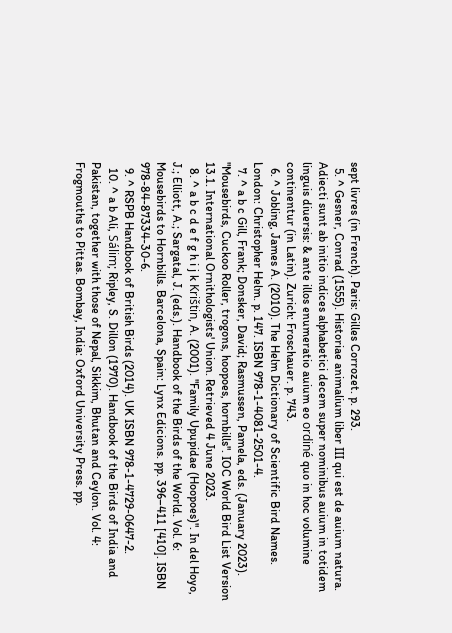sept livres (in French). Paris: Gilles Corrozet. p. 293.
  5. ^ Gesner, Conrad (1555). Historiae animalium liber III qui est de auium natura. Adiecti sunt ab initio indices alphabetici decem super nominibus auium in totidem linguis diuersis: & ante illos enumeratio auium eo ordiné quo in hoc volumine continentur (in Latin). Zurich: Froschauer. p. 743.
  6. ^ Jobling, James A. (2010). The Helm Dictionary of Scientific Bird Names. London: Christopher Helm. p. 147. ISBN 978-1-4081-2501-4.
  7. ^ a b c Gill, Frank; Donsker, David; Rasmussen, Pamela, eds. (January 2023). "Mousebirds, Cuckoo Roller, trogons, hoopoes, hornbills". IOC World Bird List Version 13.1. International Ornithologists' Union. Retrieved 4 June 2023.
  8. ^ a b c d e f g h i j k Krištin, A. (2001). "Family Upupidae (Hoopoes)". In del Hoyo, J.; Elliott, A.; Sargatal, J. (eds.). Handbook of the Birds of the World. Vol. 6: Mousebirds to Hornbills. Barcelona, Spain: Lynx Edicions. pp. 396–411 [410]. ISBN 978-84-87334-30-6.
  9. ^ RSPB Handbook of British Birds (2014). UK ISBN 978-1-4729-0647-2.
  10. ^ a b Ali, Sálim; Ripley, S. Dillon (1970). Handbook of the Birds of India and Pakistan, together with those of Nepal, Sikkim, Bhutan and Ceylon. Vol. 4: Frogmouths to Pittas. Bombay, India: Oxford University Press. pp.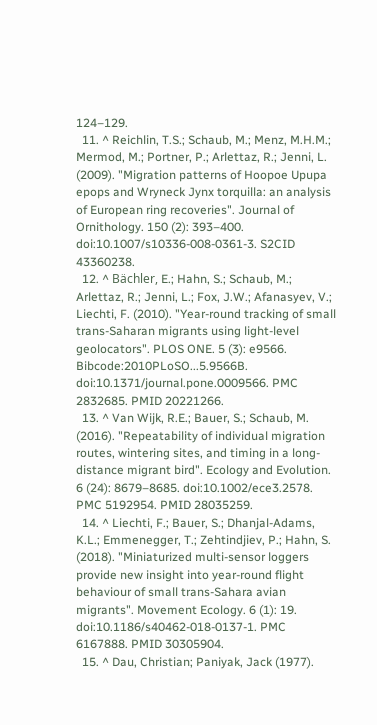124–129.
  11. ^ Reichlin, T.S.; Schaub, M.; Menz, M.H.M.; Mermod, M.; Portner, P.; Arlettaz, R.; Jenni, L. (2009). "Migration patterns of Hoopoe Upupa epops and Wryneck Jynx torquilla: an analysis of European ring recoveries". Journal of Ornithology. 150 (2): 393–400. doi:10.1007/s10336-008-0361-3. S2CID 43360238.
  12. ^ Bächler, E.; Hahn, S.; Schaub, M.; Arlettaz, R.; Jenni, L.; Fox, J.W.; Afanasyev, V.; Liechti, F. (2010). "Year-round tracking of small trans-Saharan migrants using light-level geolocators". PLOS ONE. 5 (3): e9566. Bibcode:2010PLoSO...5.9566B. doi:10.1371/journal.pone.0009566. PMC 2832685. PMID 20221266.
  13. ^ Van Wijk, R.E.; Bauer, S.; Schaub, M. (2016). "Repeatability of individual migration routes, wintering sites, and timing in a long-distance migrant bird". Ecology and Evolution. 6 (24): 8679–8685. doi:10.1002/ece3.2578. PMC 5192954. PMID 28035259.
  14. ^ Liechti, F.; Bauer, S.; Dhanjal-Adams, K.L.; Emmenegger, T.; Zehtindjiev, P.; Hahn, S. (2018). "Miniaturized multi-sensor loggers provide new insight into year-round flight behaviour of small trans-Sahara avian migrants". Movement Ecology. 6 (1): 19. doi:10.1186/s40462-018-0137-1. PMC 6167888. PMID 30305904.
  15. ^ Dau, Christian; Paniyak, Jack (1977).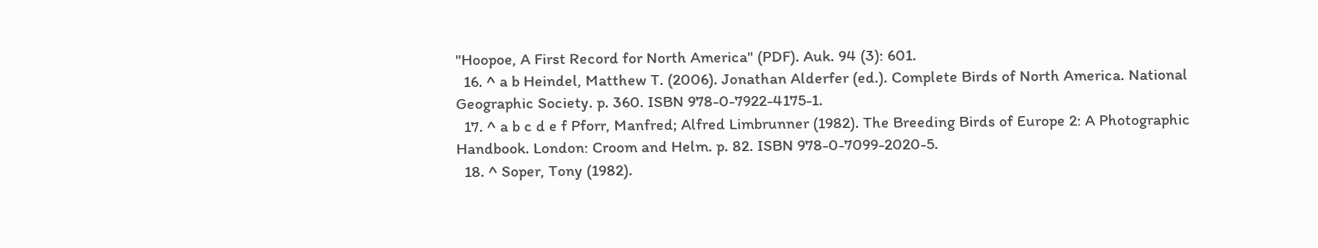"Hoopoe, A First Record for North America" (PDF). Auk. 94 (3): 601.
  16. ^ a b Heindel, Matthew T. (2006). Jonathan Alderfer (ed.). Complete Birds of North America. National Geographic Society. p. 360. ISBN 978-0-7922-4175-1.
  17. ^ a b c d e f Pforr, Manfred; Alfred Limbrunner (1982). The Breeding Birds of Europe 2: A Photographic Handbook. London: Croom and Helm. p. 82. ISBN 978-0-7099-2020-5.
  18. ^ Soper, Tony (1982).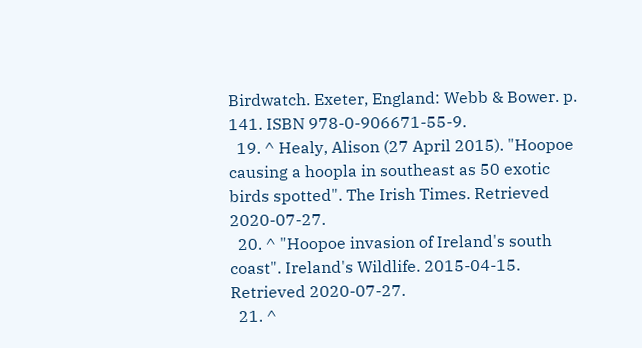Birdwatch. Exeter, England: Webb & Bower. p. 141. ISBN 978-0-906671-55-9.
  19. ^ Healy, Alison (27 April 2015). "Hoopoe causing a hoopla in southeast as 50 exotic birds spotted". The Irish Times. Retrieved 2020-07-27.
  20. ^ "Hoopoe invasion of Ireland's south coast". Ireland's Wildlife. 2015-04-15. Retrieved 2020-07-27.
  21. ^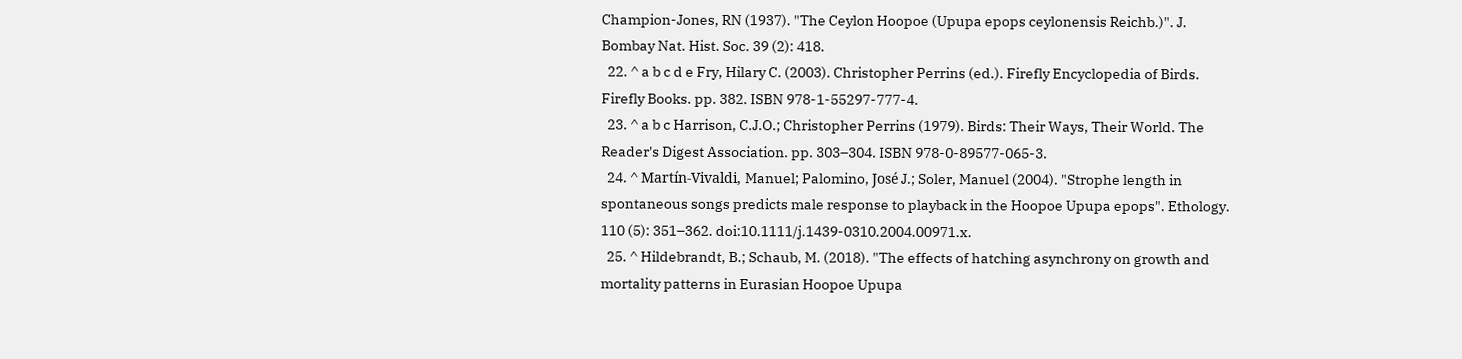Champion-Jones, RN (1937). "The Ceylon Hoopoe (Upupa epops ceylonensis Reichb.)". J. Bombay Nat. Hist. Soc. 39 (2): 418.
  22. ^ a b c d e Fry, Hilary C. (2003). Christopher Perrins (ed.). Firefly Encyclopedia of Birds. Firefly Books. pp. 382. ISBN 978-1-55297-777-4.
  23. ^ a b c Harrison, C.J.O.; Christopher Perrins (1979). Birds: Their Ways, Their World. The Reader's Digest Association. pp. 303–304. ISBN 978-0-89577-065-3.
  24. ^ Martín-Vivaldi, Manuel; Palomino, José J.; Soler, Manuel (2004). "Strophe length in spontaneous songs predicts male response to playback in the Hoopoe Upupa epops". Ethology. 110 (5): 351–362. doi:10.1111/j.1439-0310.2004.00971.x.
  25. ^ Hildebrandt, B.; Schaub, M. (2018). "The effects of hatching asynchrony on growth and mortality patterns in Eurasian Hoopoe Upupa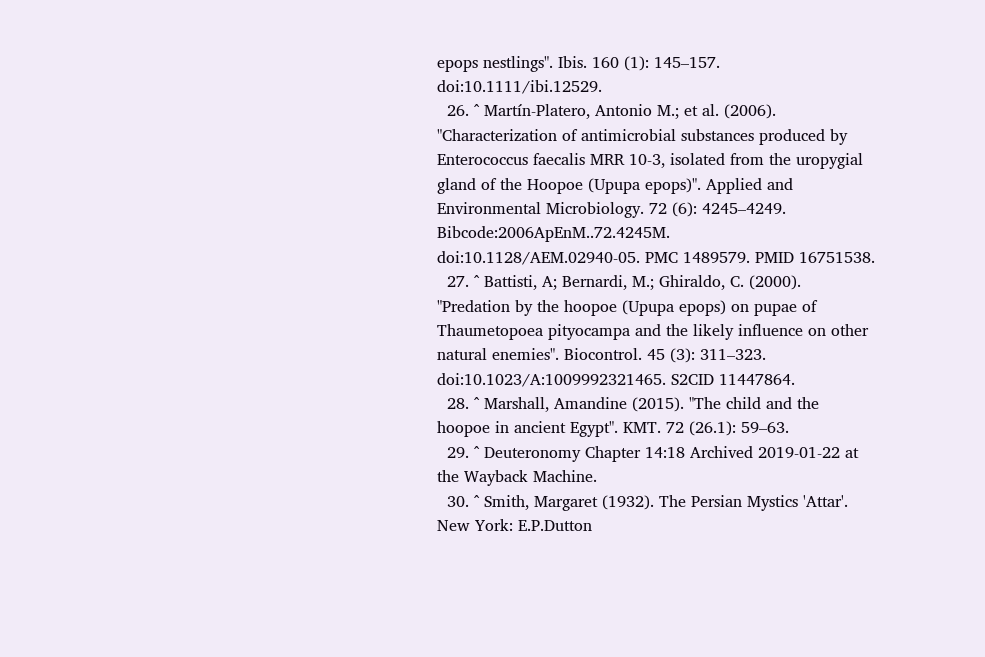epops nestlings". Ibis. 160 (1): 145–157. doi:10.1111/ibi.12529.
  26. ^ Martín-Platero, Antonio M.; et al. (2006). "Characterization of antimicrobial substances produced by Enterococcus faecalis MRR 10-3, isolated from the uropygial gland of the Hoopoe (Upupa epops)". Applied and Environmental Microbiology. 72 (6): 4245–4249. Bibcode:2006ApEnM..72.4245M. doi:10.1128/AEM.02940-05. PMC 1489579. PMID 16751538.
  27. ^ Battisti, A; Bernardi, M.; Ghiraldo, C. (2000). "Predation by the hoopoe (Upupa epops) on pupae of Thaumetopoea pityocampa and the likely influence on other natural enemies". Biocontrol. 45 (3): 311–323. doi:10.1023/A:1009992321465. S2CID 11447864.
  28. ^ Marshall, Amandine (2015). "The child and the hoopoe in ancient Egypt". KMT. 72 (26.1): 59–63.
  29. ^ Deuteronomy Chapter 14:18 Archived 2019-01-22 at the Wayback Machine.
  30. ^ Smith, Margaret (1932). The Persian Mystics 'Attar'. New York: E.P.Dutton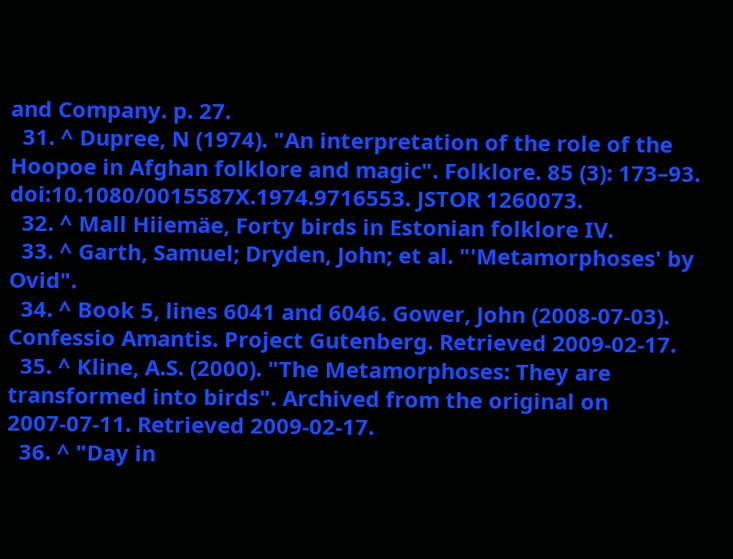and Company. p. 27.
  31. ^ Dupree, N (1974). "An interpretation of the role of the Hoopoe in Afghan folklore and magic". Folklore. 85 (3): 173–93. doi:10.1080/0015587X.1974.9716553. JSTOR 1260073.
  32. ^ Mall Hiiemäe, Forty birds in Estonian folklore IV.
  33. ^ Garth, Samuel; Dryden, John; et al. "'Metamorphoses' by Ovid".
  34. ^ Book 5, lines 6041 and 6046. Gower, John (2008-07-03). Confessio Amantis. Project Gutenberg. Retrieved 2009-02-17.
  35. ^ Kline, A.S. (2000). "The Metamorphoses: They are transformed into birds". Archived from the original on 2007-07-11. Retrieved 2009-02-17.
  36. ^ "Day in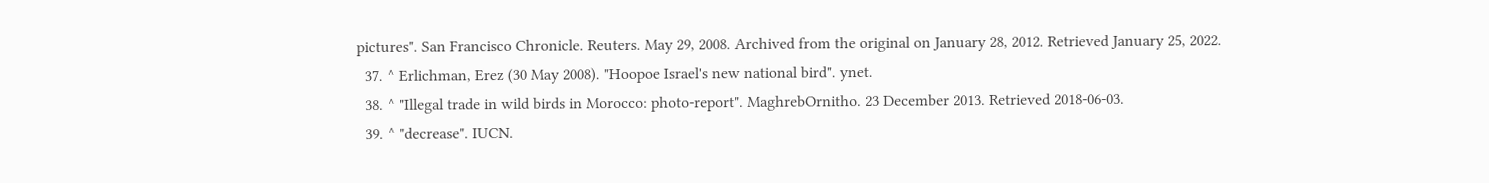pictures". San Francisco Chronicle. Reuters. May 29, 2008. Archived from the original on January 28, 2012. Retrieved January 25, 2022.
  37. ^ Erlichman, Erez (30 May 2008). "Hoopoe Israel's new national bird". ynet.
  38. ^ "Illegal trade in wild birds in Morocco: photo-report". MaghrebOrnitho. 23 December 2013. Retrieved 2018-06-03.
  39. ^ "decrease". IUCN.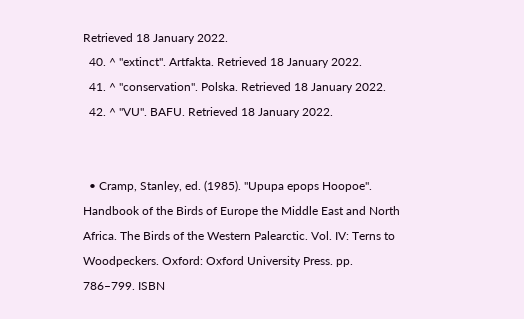Retrieved 18 January 2022.
  40. ^ "extinct". Artfakta. Retrieved 18 January 2022.
  41. ^ "conservation". Polska. Retrieved 18 January 2022.
  42. ^ "VU". BAFU. Retrieved 18 January 2022.


  • Cramp, Stanley, ed. (1985). "Upupa epops Hoopoe". Handbook of the Birds of Europe the Middle East and North Africa. The Birds of the Western Palearctic. Vol. IV: Terns to Woodpeckers. Oxford: Oxford University Press. pp. 786–799. ISBN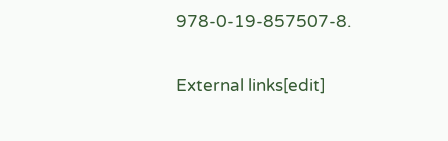978-0-19-857507-8.

External links[edit]